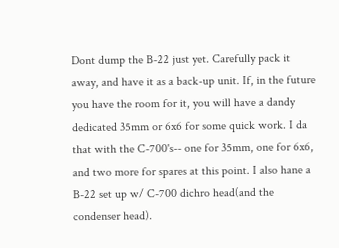Dont dump the B-22 just yet. Carefully pack it away, and have it as a back-up unit. If, in the future you have the room for it, you will have a dandy dedicated 35mm or 6x6 for some quick work. I da that with the C-700's-- one for 35mm, one for 6x6, and two more for spares at this point. I also hane a B-22 set up w/ C-700 dichro head(and the condenser head).